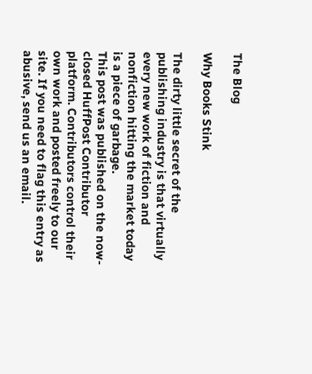The Blog

Why Books Stink

The dirty little secret of the publishing industry is that virtually every new work of fiction and nonfiction hitting the market today is a piece of garbage.
This post was published on the now-closed HuffPost Contributor platform. Contributors control their own work and posted freely to our site. If you need to flag this entry as abusive, send us an email.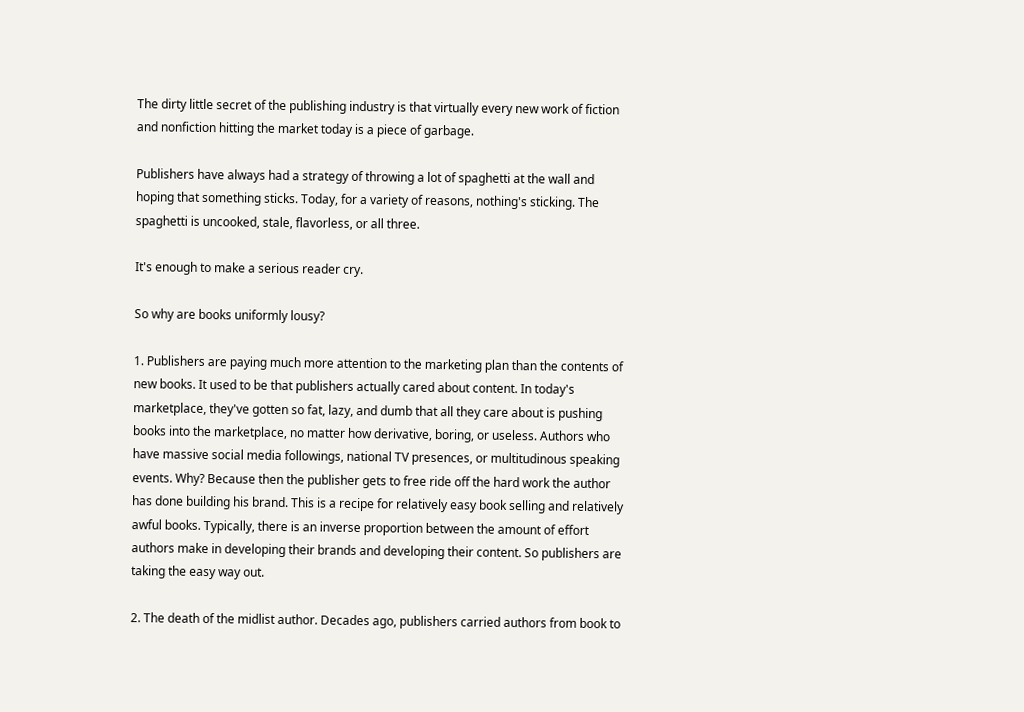The dirty little secret of the publishing industry is that virtually every new work of fiction and nonfiction hitting the market today is a piece of garbage.

Publishers have always had a strategy of throwing a lot of spaghetti at the wall and hoping that something sticks. Today, for a variety of reasons, nothing's sticking. The spaghetti is uncooked, stale, flavorless, or all three.

It's enough to make a serious reader cry.

So why are books uniformly lousy?

1. Publishers are paying much more attention to the marketing plan than the contents of new books. It used to be that publishers actually cared about content. In today's marketplace, they've gotten so fat, lazy, and dumb that all they care about is pushing books into the marketplace, no matter how derivative, boring, or useless. Authors who have massive social media followings, national TV presences, or multitudinous speaking events. Why? Because then the publisher gets to free ride off the hard work the author has done building his brand. This is a recipe for relatively easy book selling and relatively awful books. Typically, there is an inverse proportion between the amount of effort authors make in developing their brands and developing their content. So publishers are taking the easy way out.

2. The death of the midlist author. Decades ago, publishers carried authors from book to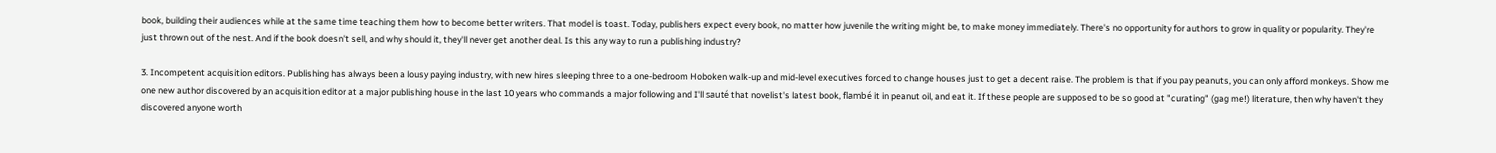book, building their audiences while at the same time teaching them how to become better writers. That model is toast. Today, publishers expect every book, no matter how juvenile the writing might be, to make money immediately. There's no opportunity for authors to grow in quality or popularity. They're just thrown out of the nest. And if the book doesn't sell, and why should it, they'll never get another deal. Is this any way to run a publishing industry?

3. Incompetent acquisition editors. Publishing has always been a lousy paying industry, with new hires sleeping three to a one-bedroom Hoboken walk-up and mid-level executives forced to change houses just to get a decent raise. The problem is that if you pay peanuts, you can only afford monkeys. Show me one new author discovered by an acquisition editor at a major publishing house in the last 10 years who commands a major following and I'll sauté that novelist's latest book, flambé it in peanut oil, and eat it. If these people are supposed to be so good at "curating" (gag me!) literature, then why haven't they discovered anyone worth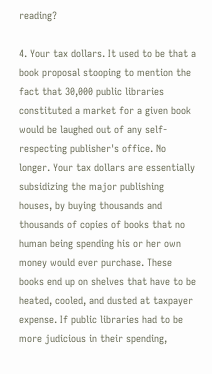reading?

4. Your tax dollars. It used to be that a book proposal stooping to mention the fact that 30,000 public libraries constituted a market for a given book would be laughed out of any self-respecting publisher's office. No longer. Your tax dollars are essentially subsidizing the major publishing houses, by buying thousands and thousands of copies of books that no human being spending his or her own money would ever purchase. These books end up on shelves that have to be heated, cooled, and dusted at taxpayer expense. If public libraries had to be more judicious in their spending,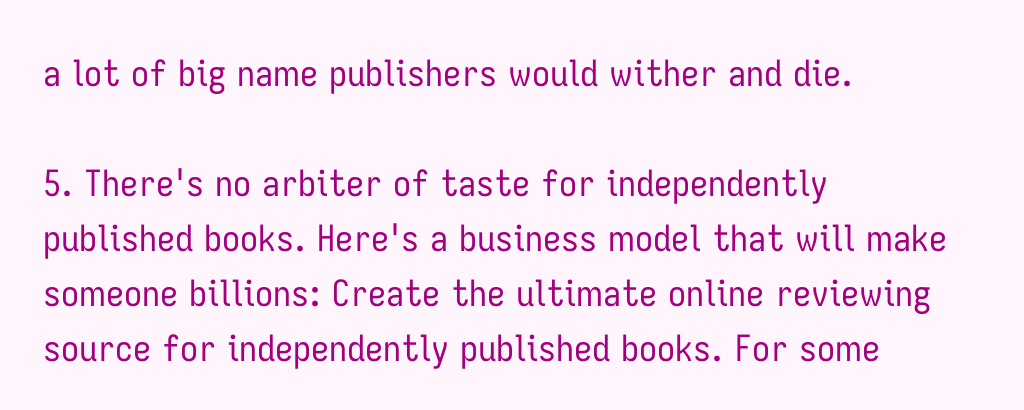a lot of big name publishers would wither and die.

5. There's no arbiter of taste for independently published books. Here's a business model that will make someone billions: Create the ultimate online reviewing source for independently published books. For some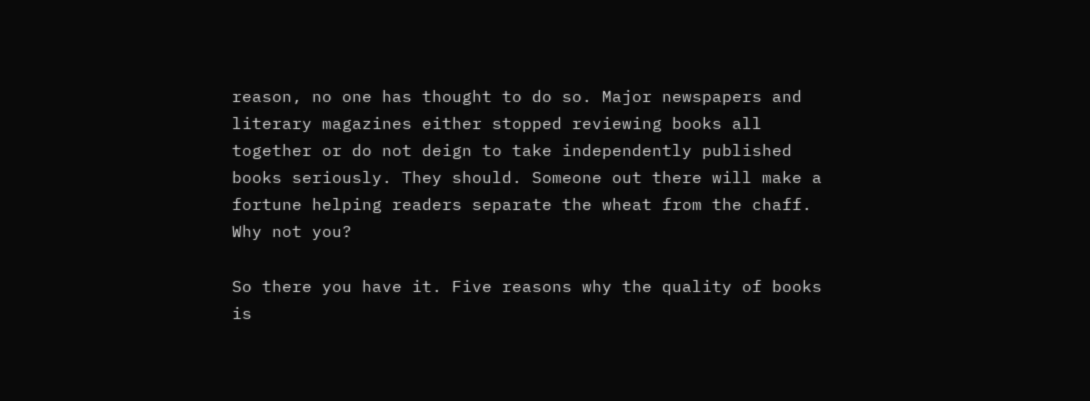reason, no one has thought to do so. Major newspapers and literary magazines either stopped reviewing books all together or do not deign to take independently published books seriously. They should. Someone out there will make a fortune helping readers separate the wheat from the chaff. Why not you?

So there you have it. Five reasons why the quality of books is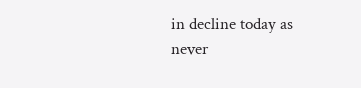in decline today as never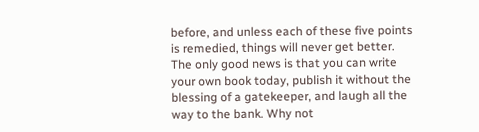before, and unless each of these five points is remedied, things will never get better. The only good news is that you can write your own book today, publish it without the blessing of a gatekeeper, and laugh all the way to the bank. Why not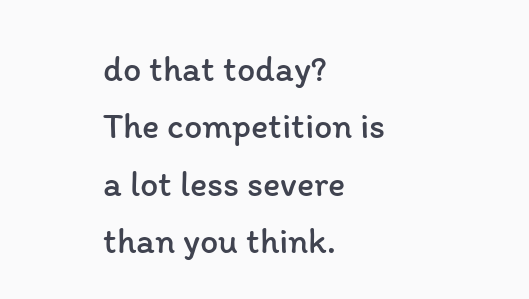do that today? The competition is a lot less severe than you think.